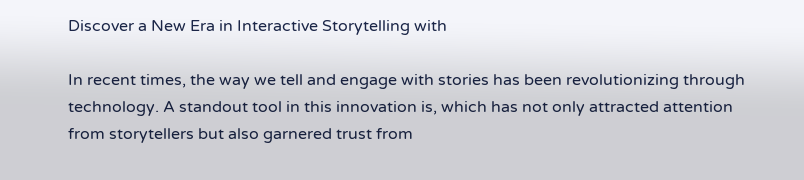Discover a New Era in Interactive Storytelling with

In recent times, the way we tell and engage with stories has been revolutionizing through technology. A standout tool in this innovation is, which has not only attracted attention from storytellers but also garnered trust from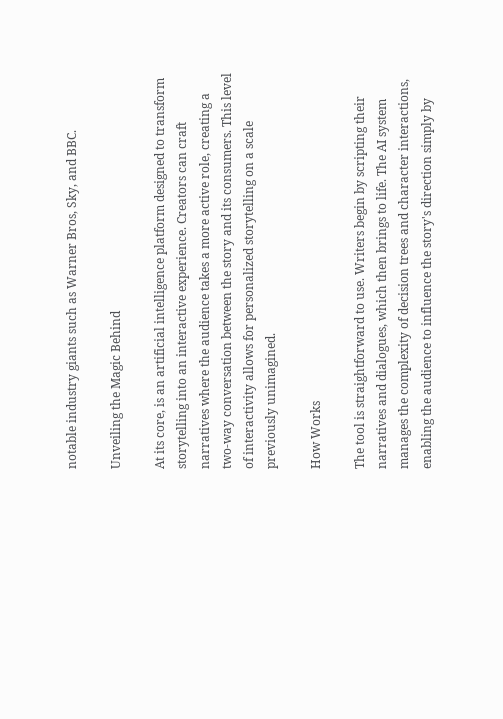notable industry giants such as Warner Bros, Sky, and BBC.

Unveiling the Magic Behind

At its core, is an artificial intelligence platform designed to transform storytelling into an interactive experience. Creators can craft narratives where the audience takes a more active role, creating a two-way conversation between the story and its consumers. This level of interactivity allows for personalized storytelling on a scale previously unimagined.

How Works

The tool is straightforward to use. Writers begin by scripting their narratives and dialogues, which then brings to life. The AI system manages the complexity of decision trees and character interactions, enabling the audience to influence the story's direction simply by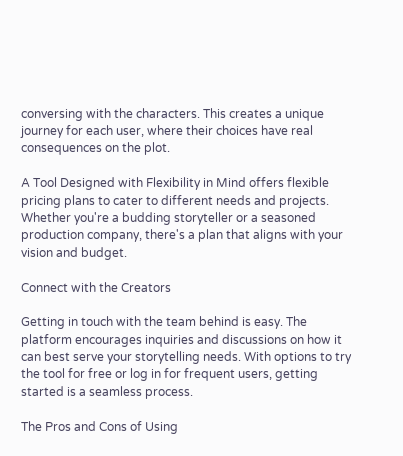conversing with the characters. This creates a unique journey for each user, where their choices have real consequences on the plot.

A Tool Designed with Flexibility in Mind offers flexible pricing plans to cater to different needs and projects. Whether you're a budding storyteller or a seasoned production company, there's a plan that aligns with your vision and budget.

Connect with the Creators

Getting in touch with the team behind is easy. The platform encourages inquiries and discussions on how it can best serve your storytelling needs. With options to try the tool for free or log in for frequent users, getting started is a seamless process.

The Pros and Cons of Using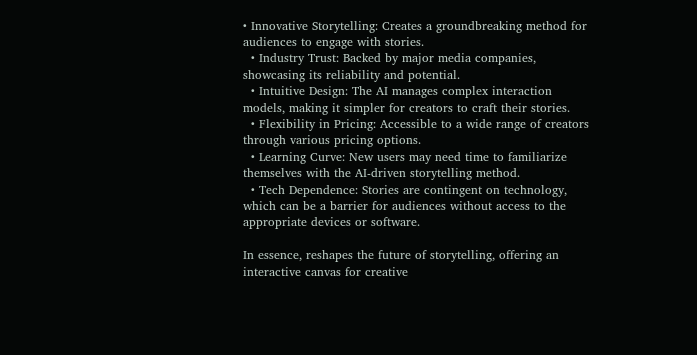• Innovative Storytelling: Creates a groundbreaking method for audiences to engage with stories.
  • Industry Trust: Backed by major media companies, showcasing its reliability and potential.
  • Intuitive Design: The AI manages complex interaction models, making it simpler for creators to craft their stories.
  • Flexibility in Pricing: Accessible to a wide range of creators through various pricing options.
  • Learning Curve: New users may need time to familiarize themselves with the AI-driven storytelling method.
  • Tech Dependence: Stories are contingent on technology, which can be a barrier for audiences without access to the appropriate devices or software.

In essence, reshapes the future of storytelling, offering an interactive canvas for creative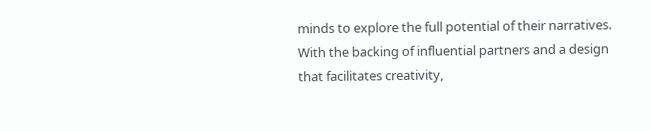minds to explore the full potential of their narratives. With the backing of influential partners and a design that facilitates creativity,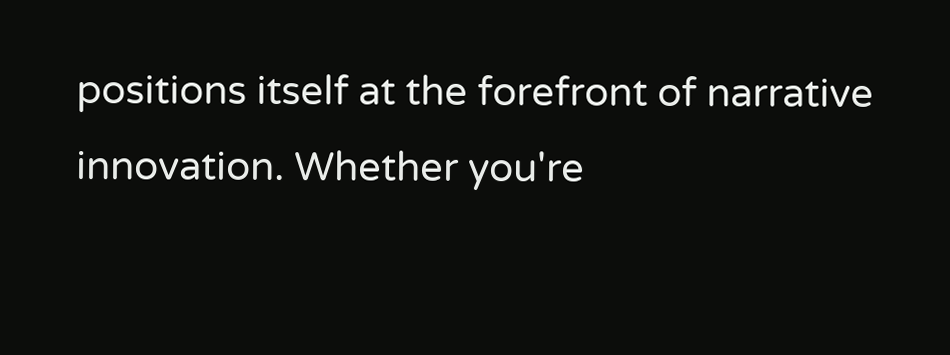positions itself at the forefront of narrative innovation. Whether you're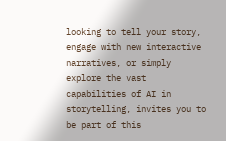looking to tell your story, engage with new interactive narratives, or simply explore the vast capabilities of AI in storytelling, invites you to be part of this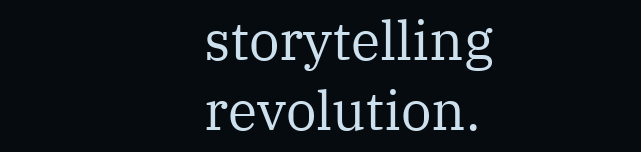storytelling revolution.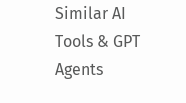Similar AI Tools & GPT Agents